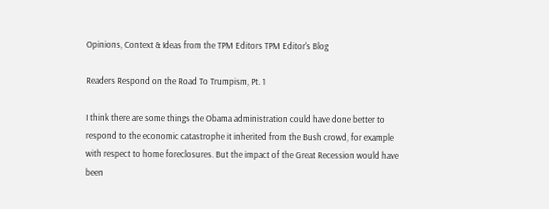Opinions, Context & Ideas from the TPM Editors TPM Editor's Blog

Readers Respond on the Road To Trumpism, Pt. 1

I think there are some things the Obama administration could have done better to respond to the economic catastrophe it inherited from the Bush crowd, for example with respect to home foreclosures. But the impact of the Great Recession would have been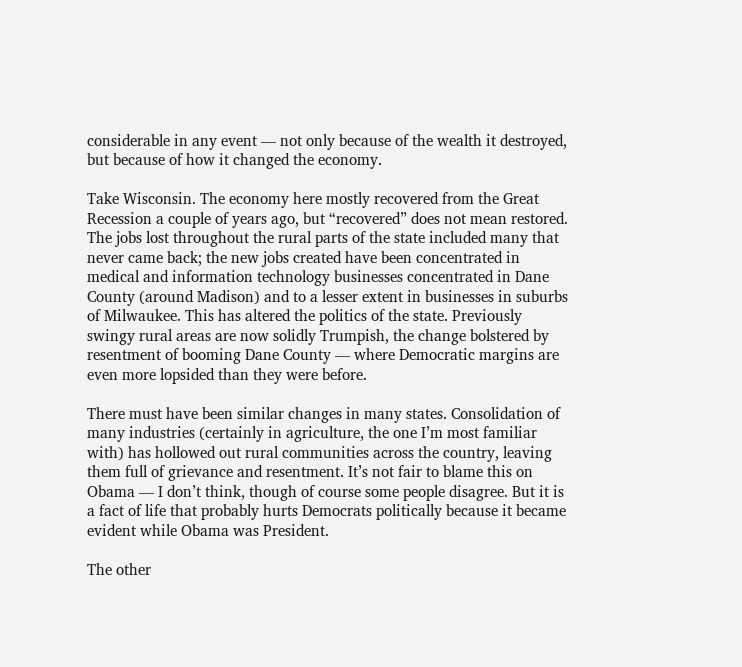considerable in any event — not only because of the wealth it destroyed, but because of how it changed the economy.

Take Wisconsin. The economy here mostly recovered from the Great Recession a couple of years ago, but “recovered” does not mean restored. The jobs lost throughout the rural parts of the state included many that never came back; the new jobs created have been concentrated in medical and information technology businesses concentrated in Dane County (around Madison) and to a lesser extent in businesses in suburbs of Milwaukee. This has altered the politics of the state. Previously swingy rural areas are now solidly Trumpish, the change bolstered by resentment of booming Dane County — where Democratic margins are even more lopsided than they were before.

There must have been similar changes in many states. Consolidation of many industries (certainly in agriculture, the one I’m most familiar with) has hollowed out rural communities across the country, leaving them full of grievance and resentment. It’s not fair to blame this on Obama — I don’t think, though of course some people disagree. But it is a fact of life that probably hurts Democrats politically because it became evident while Obama was President.

The other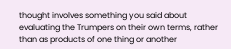thought involves something you said about evaluating the Trumpers on their own terms, rather than as products of one thing or another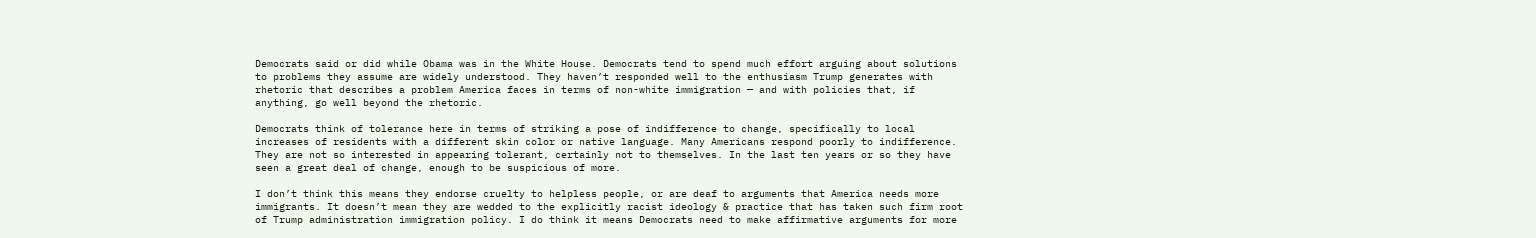Democrats said or did while Obama was in the White House. Democrats tend to spend much effort arguing about solutions to problems they assume are widely understood. They haven’t responded well to the enthusiasm Trump generates with rhetoric that describes a problem America faces in terms of non-white immigration — and with policies that, if anything, go well beyond the rhetoric.

Democrats think of tolerance here in terms of striking a pose of indifference to change, specifically to local increases of residents with a different skin color or native language. Many Americans respond poorly to indifference. They are not so interested in appearing tolerant, certainly not to themselves. In the last ten years or so they have seen a great deal of change, enough to be suspicious of more.

I don’t think this means they endorse cruelty to helpless people, or are deaf to arguments that America needs more immigrants. It doesn’t mean they are wedded to the explicitly racist ideology & practice that has taken such firm root of Trump administration immigration policy. I do think it means Democrats need to make affirmative arguments for more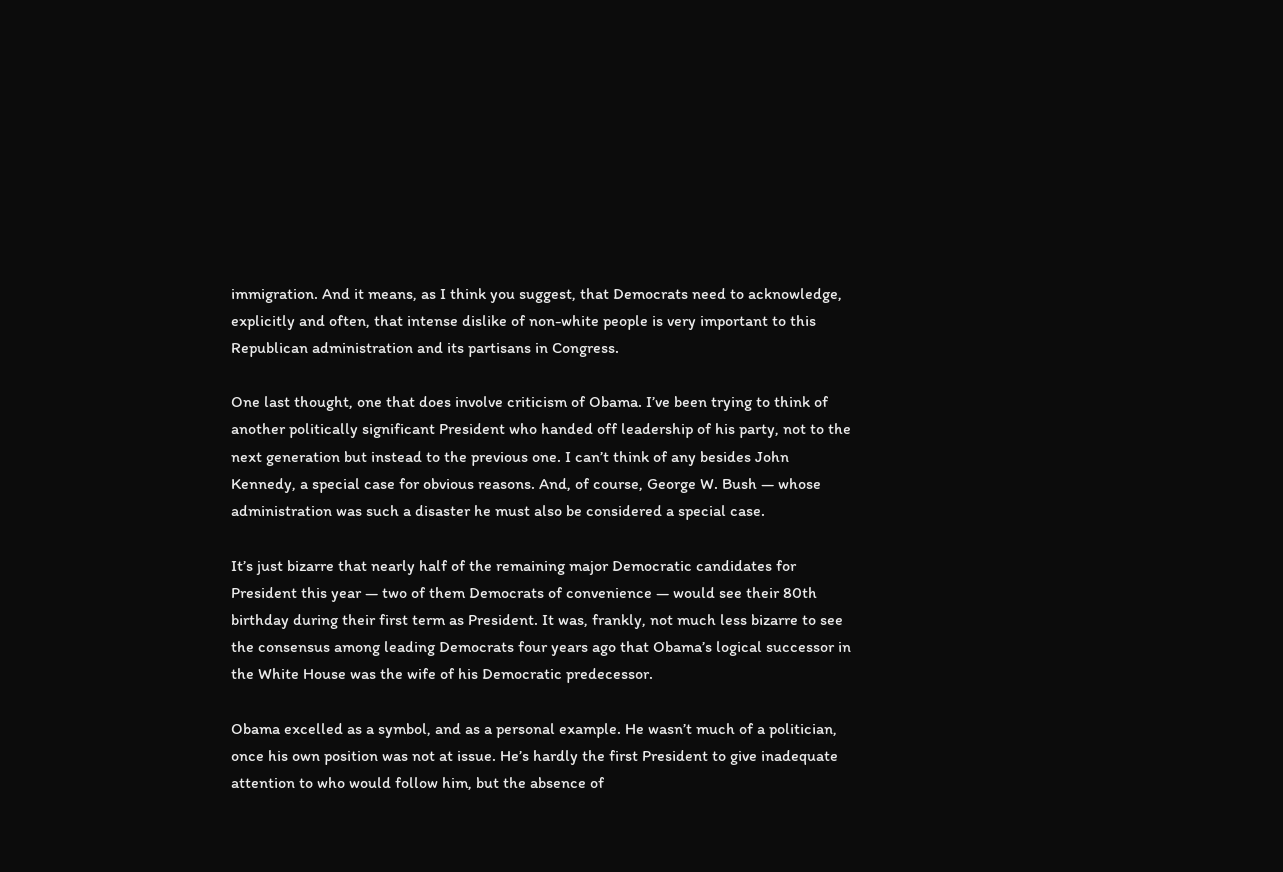immigration. And it means, as I think you suggest, that Democrats need to acknowledge, explicitly and often, that intense dislike of non-white people is very important to this Republican administration and its partisans in Congress.

One last thought, one that does involve criticism of Obama. I’ve been trying to think of another politically significant President who handed off leadership of his party, not to the next generation but instead to the previous one. I can’t think of any besides John Kennedy, a special case for obvious reasons. And, of course, George W. Bush — whose administration was such a disaster he must also be considered a special case.

It’s just bizarre that nearly half of the remaining major Democratic candidates for President this year — two of them Democrats of convenience — would see their 80th birthday during their first term as President. It was, frankly, not much less bizarre to see the consensus among leading Democrats four years ago that Obama’s logical successor in the White House was the wife of his Democratic predecessor.

Obama excelled as a symbol, and as a personal example. He wasn’t much of a politician, once his own position was not at issue. He’s hardly the first President to give inadequate attention to who would follow him, but the absence of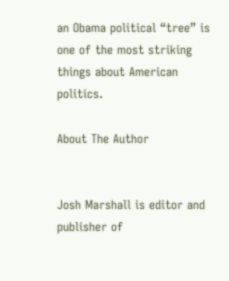an Obama political “tree” is one of the most striking things about American politics.

About The Author


Josh Marshall is editor and publisher of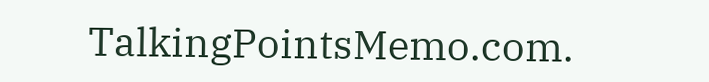TalkingPointsMemo.com.